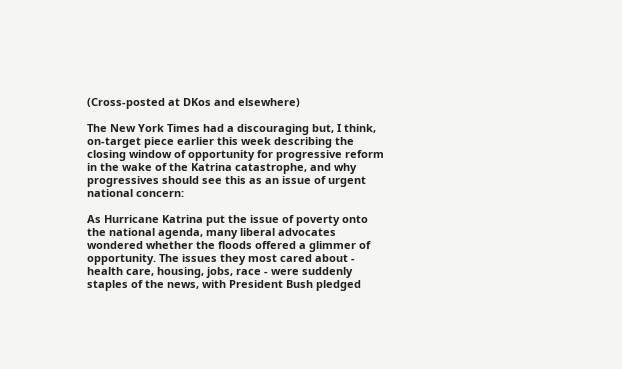(Cross-posted at DKos and elsewhere)

The New York Times had a discouraging but, I think, on-target piece earlier this week describing the closing window of opportunity for progressive reform in the wake of the Katrina catastrophe, and why progressives should see this as an issue of urgent national concern:

As Hurricane Katrina put the issue of poverty onto the national agenda, many liberal advocates wondered whether the floods offered a glimmer of opportunity. The issues they most cared about - health care, housing, jobs, race - were suddenly staples of the news, with President Bush pledged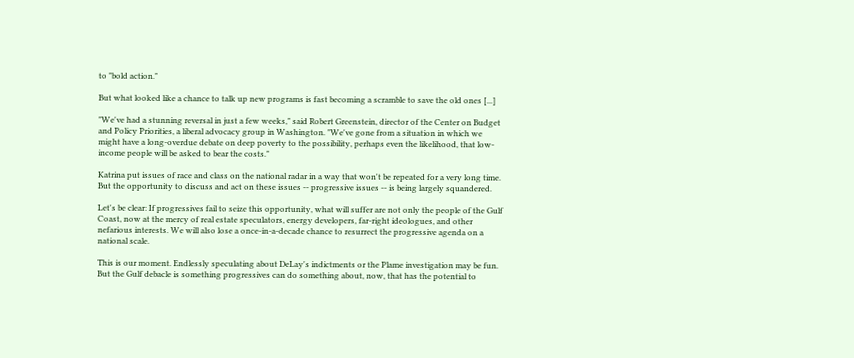to "bold action."

But what looked like a chance to talk up new programs is fast becoming a scramble to save the old ones [...]

"We've had a stunning reversal in just a few weeks," said Robert Greenstein, director of the Center on Budget and Policy Priorities, a liberal advocacy group in Washington. "We've gone from a situation in which we might have a long-overdue debate on deep poverty to the possibility, perhaps even the likelihood, that low-income people will be asked to bear the costs."

Katrina put issues of race and class on the national radar in a way that won't be repeated for a very long time. But the opportunity to discuss and act on these issues -- progressive issues -- is being largely squandered.

Let's be clear: If progressives fail to seize this opportunity, what will suffer are not only the people of the Gulf Coast, now at the mercy of real estate speculators, energy developers, far-right ideologues, and other nefarious interests. We will also lose a once-in-a-decade chance to resurrect the progressive agenda on a national scale.

This is our moment. Endlessly speculating about DeLay's indictments or the Plame investigation may be fun. But the Gulf debacle is something progressives can do something about, now, that has the potential to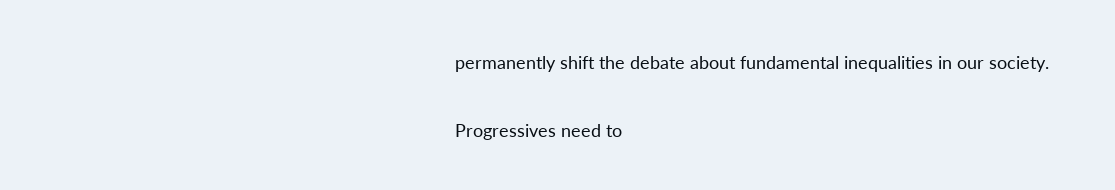permanently shift the debate about fundamental inequalities in our society.

Progressives need to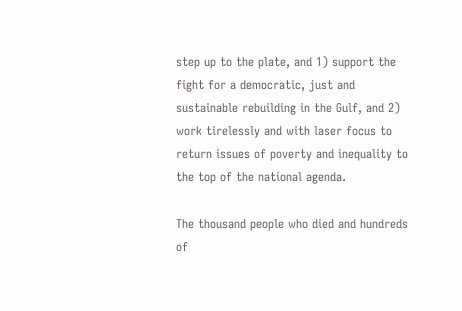step up to the plate, and 1) support the fight for a democratic, just and sustainable rebuilding in the Gulf, and 2) work tirelessly and with laser focus to return issues of poverty and inequality to the top of the national agenda.

The thousand people who died and hundreds of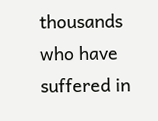thousands who have suffered in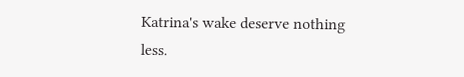Katrina's wake deserve nothing less.